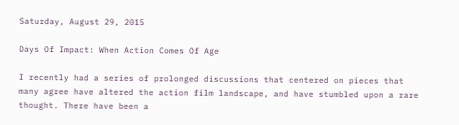Saturday, August 29, 2015

Days Of Impact: When Action Comes Of Age

I recently had a series of prolonged discussions that centered on pieces that many agree have altered the action film landscape, and have stumbled upon a rare thought. There have been a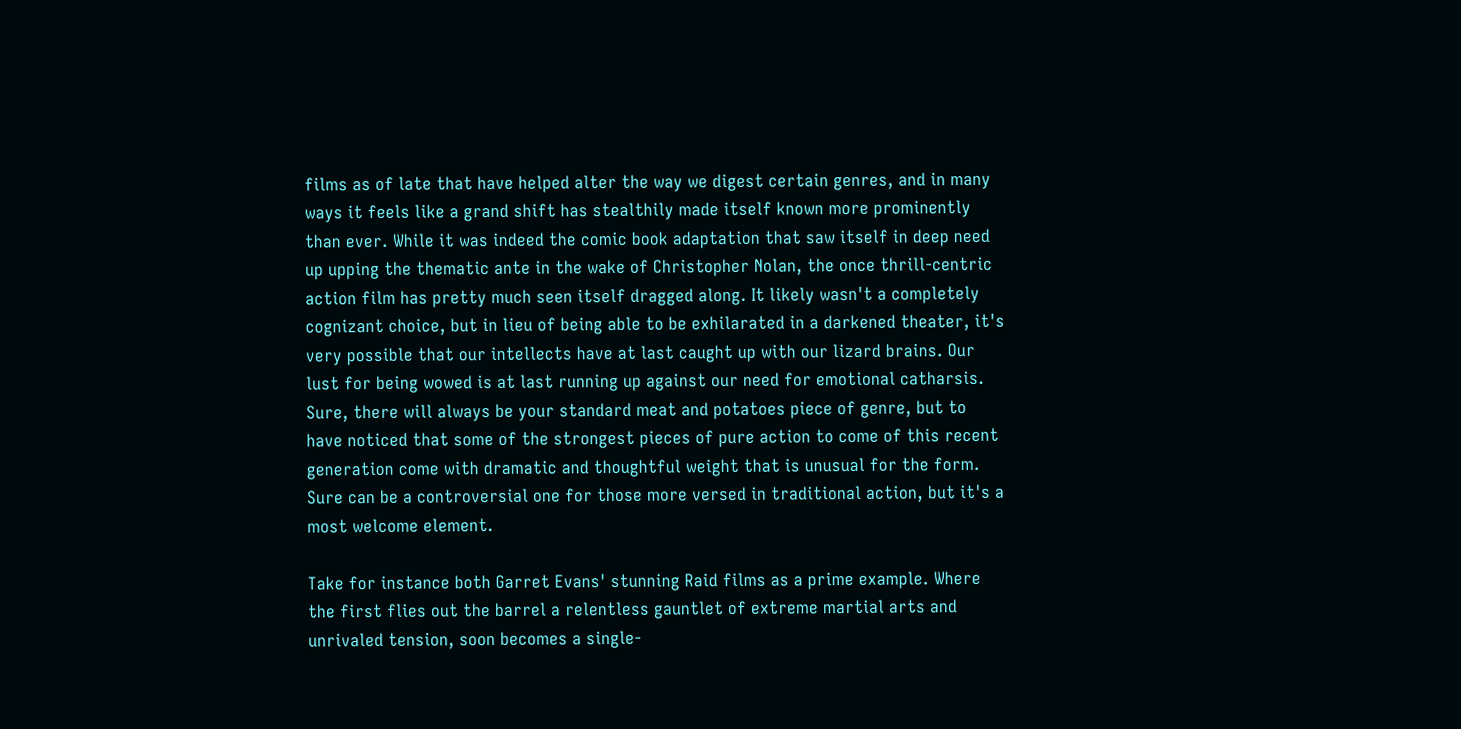films as of late that have helped alter the way we digest certain genres, and in many ways it feels like a grand shift has stealthily made itself known more prominently than ever. While it was indeed the comic book adaptation that saw itself in deep need up upping the thematic ante in the wake of Christopher Nolan, the once thrill-centric action film has pretty much seen itself dragged along. It likely wasn't a completely cognizant choice, but in lieu of being able to be exhilarated in a darkened theater, it's very possible that our intellects have at last caught up with our lizard brains. Our lust for being wowed is at last running up against our need for emotional catharsis. Sure, there will always be your standard meat and potatoes piece of genre, but to have noticed that some of the strongest pieces of pure action to come of this recent generation come with dramatic and thoughtful weight that is unusual for the form. Sure can be a controversial one for those more versed in traditional action, but it's a most welcome element.

Take for instance both Garret Evans' stunning Raid films as a prime example. Where the first flies out the barrel a relentless gauntlet of extreme martial arts and unrivaled tension, soon becomes a single-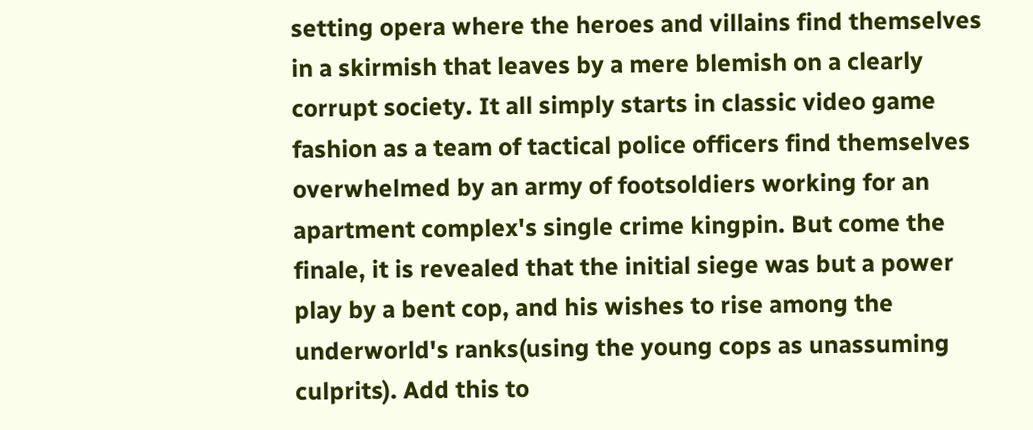setting opera where the heroes and villains find themselves in a skirmish that leaves by a mere blemish on a clearly corrupt society. It all simply starts in classic video game fashion as a team of tactical police officers find themselves overwhelmed by an army of footsoldiers working for an apartment complex's single crime kingpin. But come the finale, it is revealed that the initial siege was but a power play by a bent cop, and his wishes to rise among the underworld's ranks(using the young cops as unassuming culprits). Add this to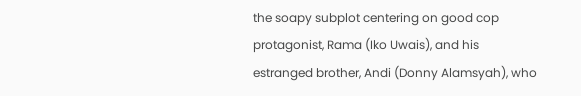the soapy subplot centering on good cop protagonist, Rama (Iko Uwais), and his estranged brother, Andi (Donny Alamsyah), who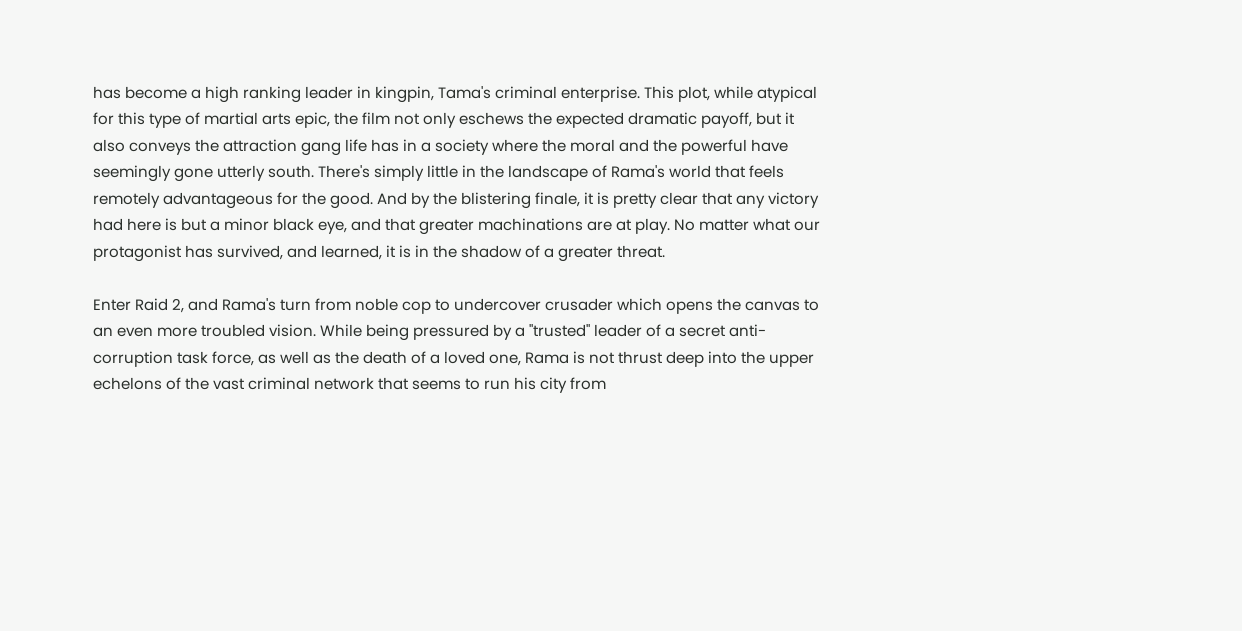has become a high ranking leader in kingpin, Tama's criminal enterprise. This plot, while atypical for this type of martial arts epic, the film not only eschews the expected dramatic payoff, but it also conveys the attraction gang life has in a society where the moral and the powerful have seemingly gone utterly south. There's simply little in the landscape of Rama's world that feels remotely advantageous for the good. And by the blistering finale, it is pretty clear that any victory had here is but a minor black eye, and that greater machinations are at play. No matter what our protagonist has survived, and learned, it is in the shadow of a greater threat.

Enter Raid 2, and Rama's turn from noble cop to undercover crusader which opens the canvas to an even more troubled vision. While being pressured by a "trusted" leader of a secret anti-corruption task force, as well as the death of a loved one, Rama is not thrust deep into the upper echelons of the vast criminal network that seems to run his city from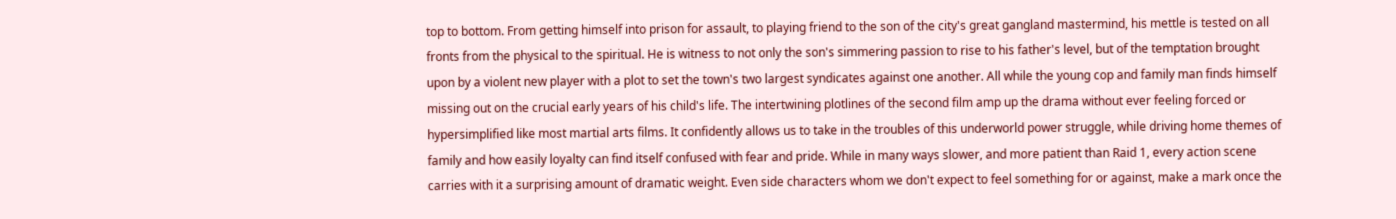top to bottom. From getting himself into prison for assault, to playing friend to the son of the city's great gangland mastermind, his mettle is tested on all fronts from the physical to the spiritual. He is witness to not only the son's simmering passion to rise to his father's level, but of the temptation brought upon by a violent new player with a plot to set the town's two largest syndicates against one another. All while the young cop and family man finds himself missing out on the crucial early years of his child's life. The intertwining plotlines of the second film amp up the drama without ever feeling forced or hypersimplified like most martial arts films. It confidently allows us to take in the troubles of this underworld power struggle, while driving home themes of family and how easily loyalty can find itself confused with fear and pride. While in many ways slower, and more patient than Raid 1, every action scene carries with it a surprising amount of dramatic weight. Even side characters whom we don't expect to feel something for or against, make a mark once the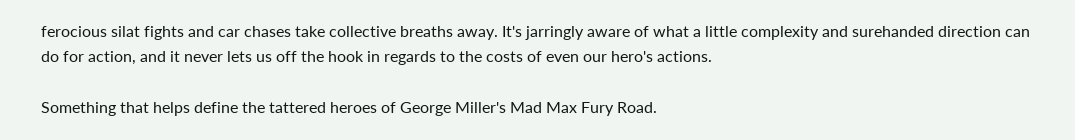ferocious silat fights and car chases take collective breaths away. It's jarringly aware of what a little complexity and surehanded direction can do for action, and it never lets us off the hook in regards to the costs of even our hero's actions.

Something that helps define the tattered heroes of George Miller's Mad Max Fury Road.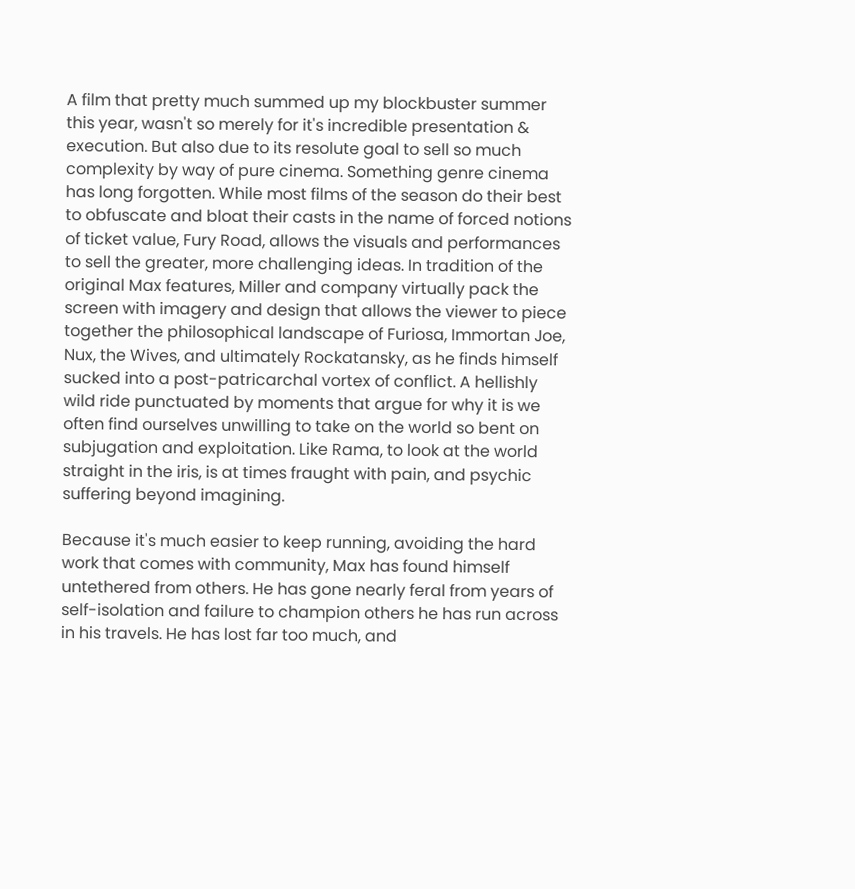A film that pretty much summed up my blockbuster summer this year, wasn't so merely for it's incredible presentation & execution. But also due to its resolute goal to sell so much complexity by way of pure cinema. Something genre cinema has long forgotten. While most films of the season do their best to obfuscate and bloat their casts in the name of forced notions of ticket value, Fury Road, allows the visuals and performances to sell the greater, more challenging ideas. In tradition of the original Max features, Miller and company virtually pack the screen with imagery and design that allows the viewer to piece together the philosophical landscape of Furiosa, Immortan Joe, Nux, the Wives, and ultimately Rockatansky, as he finds himself sucked into a post-patricarchal vortex of conflict. A hellishly wild ride punctuated by moments that argue for why it is we often find ourselves unwilling to take on the world so bent on subjugation and exploitation. Like Rama, to look at the world straight in the iris, is at times fraught with pain, and psychic suffering beyond imagining.

Because it's much easier to keep running, avoiding the hard work that comes with community, Max has found himself untethered from others. He has gone nearly feral from years of self-isolation and failure to champion others he has run across in his travels. He has lost far too much, and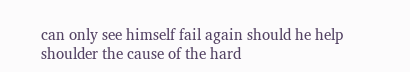can only see himself fail again should he help shoulder the cause of the hard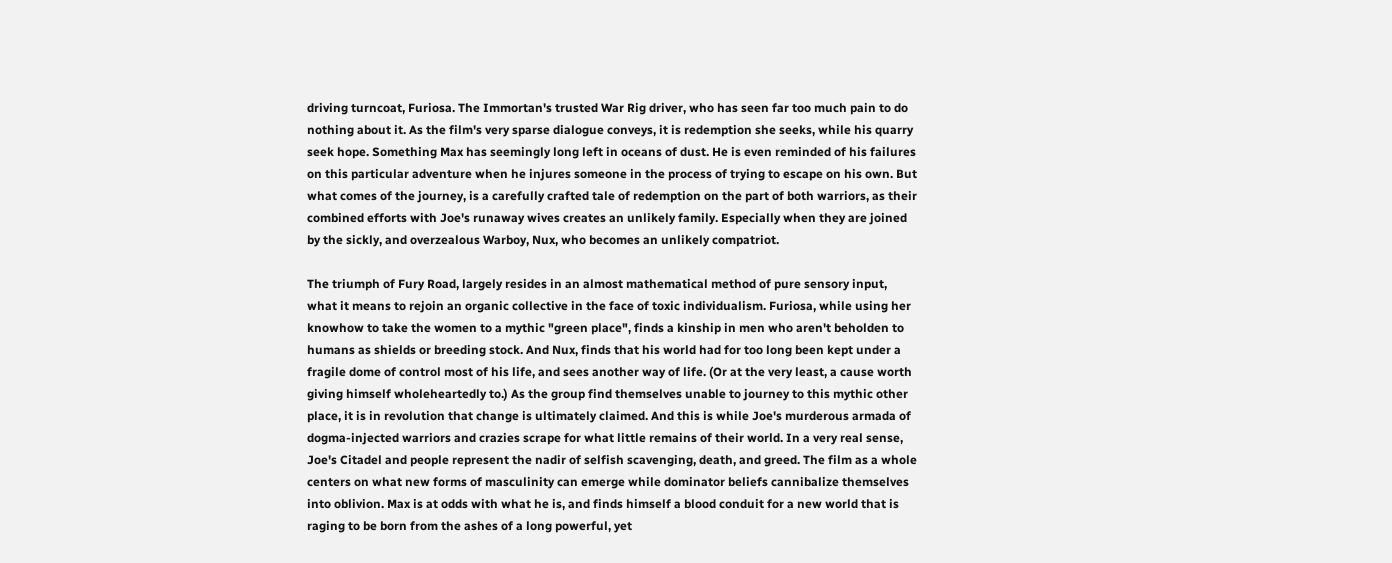driving turncoat, Furiosa. The Immortan's trusted War Rig driver, who has seen far too much pain to do nothing about it. As the film's very sparse dialogue conveys, it is redemption she seeks, while his quarry seek hope. Something Max has seemingly long left in oceans of dust. He is even reminded of his failures on this particular adventure when he injures someone in the process of trying to escape on his own. But what comes of the journey, is a carefully crafted tale of redemption on the part of both warriors, as their combined efforts with Joe's runaway wives creates an unlikely family. Especially when they are joined by the sickly, and overzealous Warboy, Nux, who becomes an unlikely compatriot.

The triumph of Fury Road, largely resides in an almost mathematical method of pure sensory input, what it means to rejoin an organic collective in the face of toxic individualism. Furiosa, while using her knowhow to take the women to a mythic "green place", finds a kinship in men who aren't beholden to humans as shields or breeding stock. And Nux, finds that his world had for too long been kept under a fragile dome of control most of his life, and sees another way of life. (Or at the very least, a cause worth giving himself wholeheartedly to.) As the group find themselves unable to journey to this mythic other place, it is in revolution that change is ultimately claimed. And this is while Joe's murderous armada of dogma-injected warriors and crazies scrape for what little remains of their world. In a very real sense, Joe's Citadel and people represent the nadir of selfish scavenging, death, and greed. The film as a whole centers on what new forms of masculinity can emerge while dominator beliefs cannibalize themselves into oblivion. Max is at odds with what he is, and finds himself a blood conduit for a new world that is raging to be born from the ashes of a long powerful, yet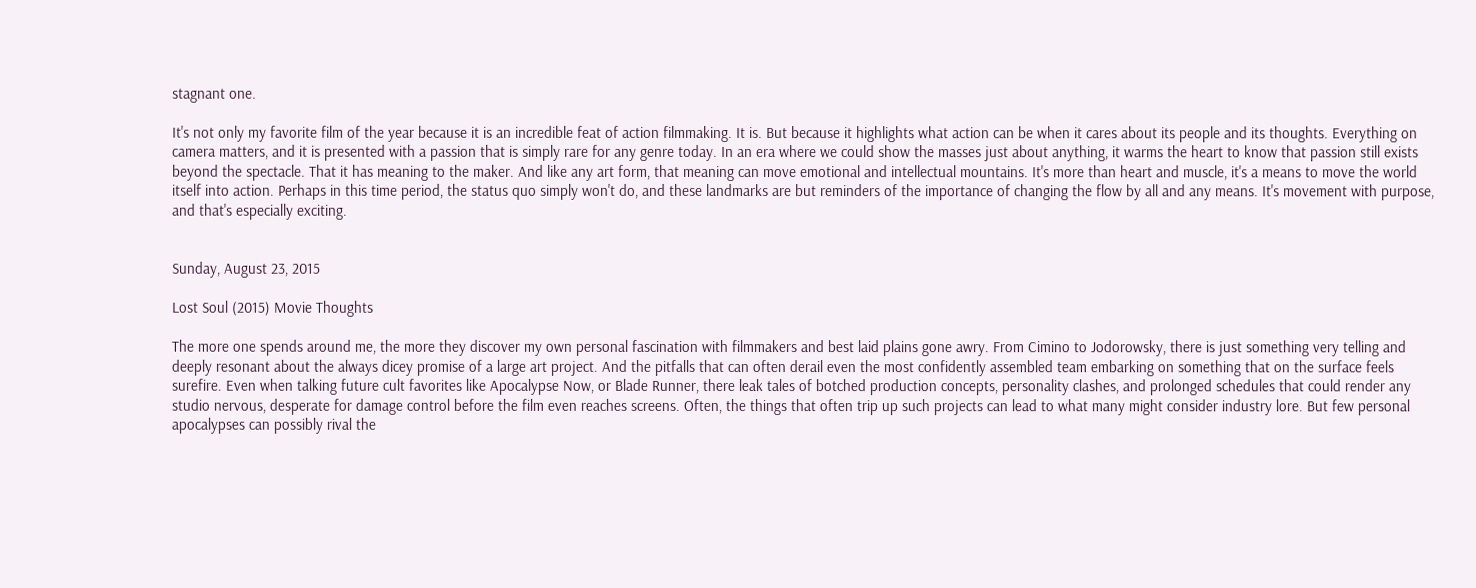stagnant one.

It's not only my favorite film of the year because it is an incredible feat of action filmmaking. It is. But because it highlights what action can be when it cares about its people and its thoughts. Everything on camera matters, and it is presented with a passion that is simply rare for any genre today. In an era where we could show the masses just about anything, it warms the heart to know that passion still exists beyond the spectacle. That it has meaning to the maker. And like any art form, that meaning can move emotional and intellectual mountains. It's more than heart and muscle, it's a means to move the world itself into action. Perhaps in this time period, the status quo simply won't do, and these landmarks are but reminders of the importance of changing the flow by all and any means. It's movement with purpose, and that's especially exciting.


Sunday, August 23, 2015

Lost Soul (2015) Movie Thoughts

The more one spends around me, the more they discover my own personal fascination with filmmakers and best laid plains gone awry. From Cimino to Jodorowsky, there is just something very telling and deeply resonant about the always dicey promise of a large art project. And the pitfalls that can often derail even the most confidently assembled team embarking on something that on the surface feels surefire. Even when talking future cult favorites like Apocalypse Now, or Blade Runner, there leak tales of botched production concepts, personality clashes, and prolonged schedules that could render any studio nervous, desperate for damage control before the film even reaches screens. Often, the things that often trip up such projects can lead to what many might consider industry lore. But few personal apocalypses can possibly rival the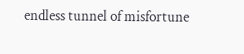endless tunnel of misfortune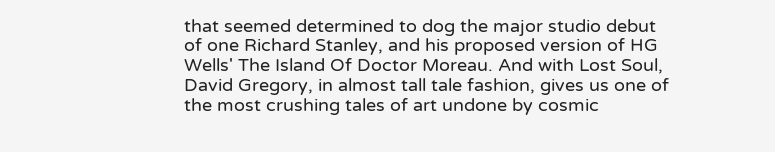that seemed determined to dog the major studio debut of one Richard Stanley, and his proposed version of HG Wells' The Island Of Doctor Moreau. And with Lost Soul, David Gregory, in almost tall tale fashion, gives us one of the most crushing tales of art undone by cosmic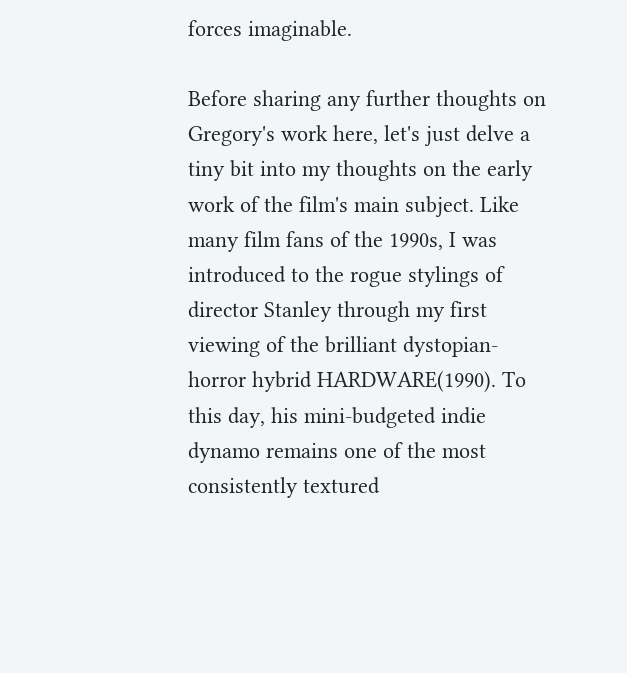forces imaginable.

Before sharing any further thoughts on Gregory's work here, let's just delve a tiny bit into my thoughts on the early work of the film's main subject. Like many film fans of the 1990s, I was introduced to the rogue stylings of director Stanley through my first viewing of the brilliant dystopian-horror hybrid HARDWARE(1990). To this day, his mini-budgeted indie dynamo remains one of the most consistently textured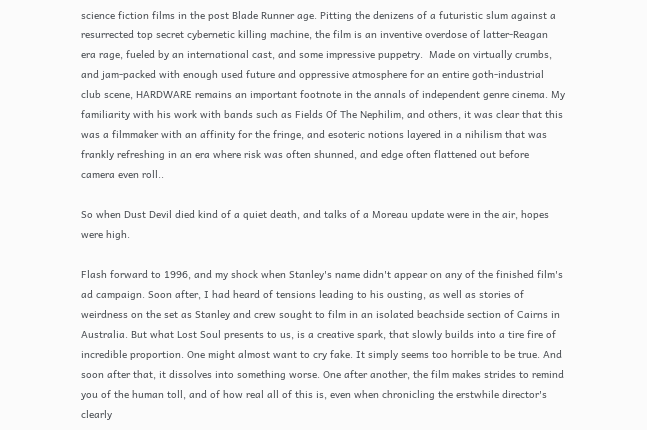science fiction films in the post Blade Runner age. Pitting the denizens of a futuristic slum against a resurrected top secret cybernetic killing machine, the film is an inventive overdose of latter-Reagan era rage, fueled by an international cast, and some impressive puppetry.  Made on virtually crumbs, and jam-packed with enough used future and oppressive atmosphere for an entire goth-industrial club scene, HARDWARE remains an important footnote in the annals of independent genre cinema. My familiarity with his work with bands such as Fields Of The Nephilim, and others, it was clear that this was a filmmaker with an affinity for the fringe, and esoteric notions layered in a nihilism that was frankly refreshing in an era where risk was often shunned, and edge often flattened out before camera even roll..

So when Dust Devil died kind of a quiet death, and talks of a Moreau update were in the air, hopes were high.

Flash forward to 1996, and my shock when Stanley's name didn't appear on any of the finished film's ad campaign. Soon after, I had heard of tensions leading to his ousting, as well as stories of weirdness on the set as Stanley and crew sought to film in an isolated beachside section of Cairns in Australia. But what Lost Soul presents to us, is a creative spark, that slowly builds into a tire fire of incredible proportion. One might almost want to cry fake. It simply seems too horrible to be true. And soon after that, it dissolves into something worse. One after another, the film makes strides to remind you of the human toll, and of how real all of this is, even when chronicling the erstwhile director's clearly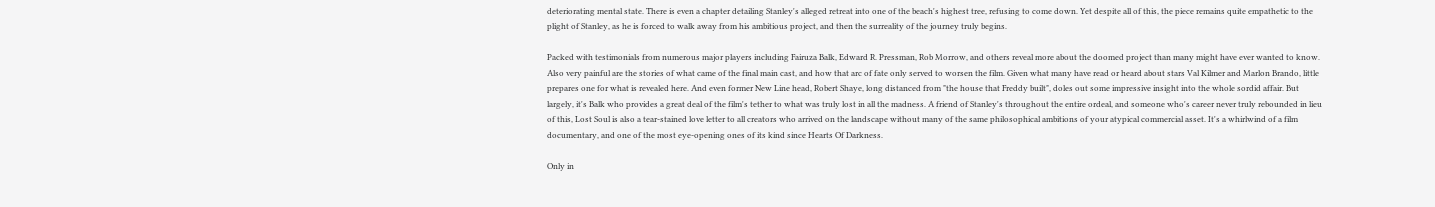deteriorating mental state. There is even a chapter detailing Stanley's alleged retreat into one of the beach's highest tree, refusing to come down. Yet despite all of this, the piece remains quite empathetic to the plight of Stanley, as he is forced to walk away from his ambitious project, and then the surreality of the journey truly begins.

Packed with testimonials from numerous major players including Fairuza Balk, Edward R. Pressman, Rob Morrow, and others reveal more about the doomed project than many might have ever wanted to know. Also very painful are the stories of what came of the final main cast, and how that arc of fate only served to worsen the film. Given what many have read or heard about stars Val Kilmer and Marlon Brando, little prepares one for what is revealed here. And even former New Line head, Robert Shaye, long distanced from "the house that Freddy built", doles out some impressive insight into the whole sordid affair. But largely, it's Balk who provides a great deal of the film's tether to what was truly lost in all the madness. A friend of Stanley's throughout the entire ordeal, and someone who's career never truly rebounded in lieu of this, Lost Soul is also a tear-stained love letter to all creators who arrived on the landscape without many of the same philosophical ambitions of your atypical commercial asset. It's a whirlwind of a film documentary, and one of the most eye-opening ones of its kind since Hearts Of Darkness.

Only in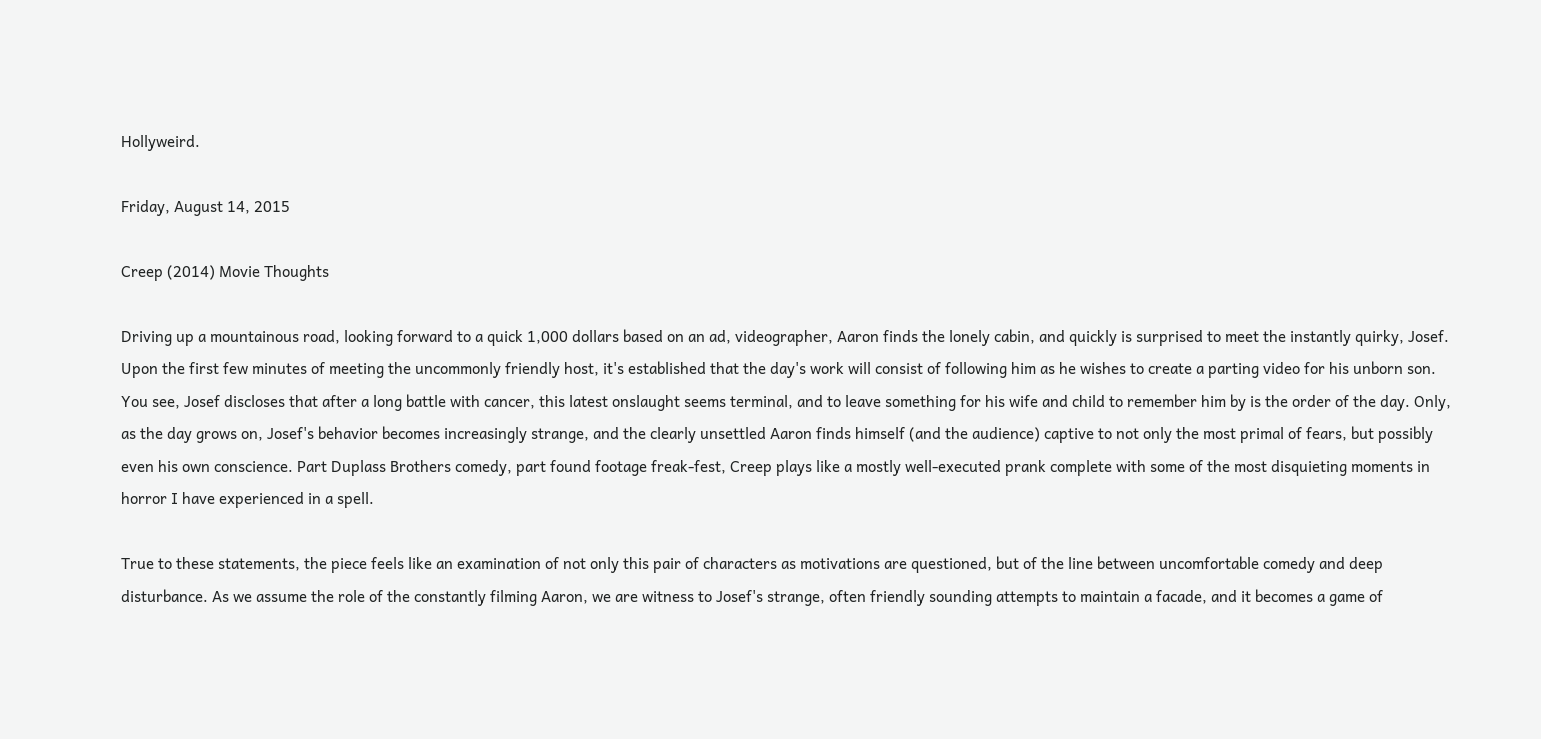Hollyweird.

Friday, August 14, 2015

Creep (2014) Movie Thoughts

Driving up a mountainous road, looking forward to a quick 1,000 dollars based on an ad, videographer, Aaron finds the lonely cabin, and quickly is surprised to meet the instantly quirky, Josef. Upon the first few minutes of meeting the uncommonly friendly host, it's established that the day's work will consist of following him as he wishes to create a parting video for his unborn son. You see, Josef discloses that after a long battle with cancer, this latest onslaught seems terminal, and to leave something for his wife and child to remember him by is the order of the day. Only, as the day grows on, Josef's behavior becomes increasingly strange, and the clearly unsettled Aaron finds himself (and the audience) captive to not only the most primal of fears, but possibly even his own conscience. Part Duplass Brothers comedy, part found footage freak-fest, Creep plays like a mostly well-executed prank complete with some of the most disquieting moments in horror I have experienced in a spell.

True to these statements, the piece feels like an examination of not only this pair of characters as motivations are questioned, but of the line between uncomfortable comedy and deep disturbance. As we assume the role of the constantly filming Aaron, we are witness to Josef's strange, often friendly sounding attempts to maintain a facade, and it becomes a game of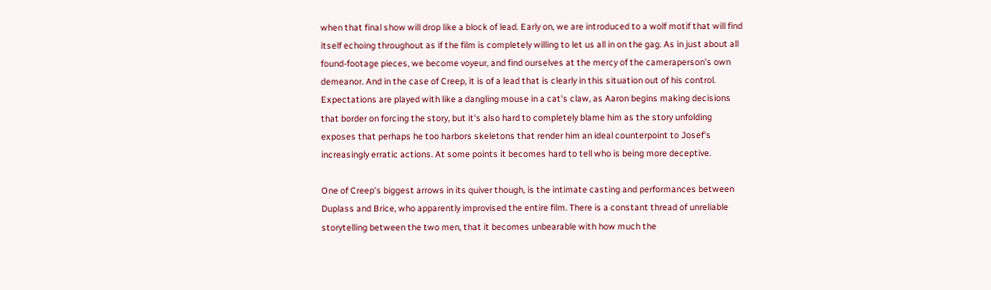when that final show will drop like a block of lead. Early on, we are introduced to a wolf motif that will find itself echoing throughout as if the film is completely willing to let us all in on the gag. As in just about all found-footage pieces, we become voyeur, and find ourselves at the mercy of the cameraperson's own demeanor. And in the case of Creep, it is of a lead that is clearly in this situation out of his control. Expectations are played with like a dangling mouse in a cat's claw, as Aaron begins making decisions that border on forcing the story, but it's also hard to completely blame him as the story unfolding exposes that perhaps he too harbors skeletons that render him an ideal counterpoint to Josef's increasingly erratic actions. At some points it becomes hard to tell who is being more deceptive.

One of Creep's biggest arrows in its quiver though, is the intimate casting and performances between Duplass and Brice, who apparently improvised the entire film. There is a constant thread of unreliable storytelling between the two men, that it becomes unbearable with how much the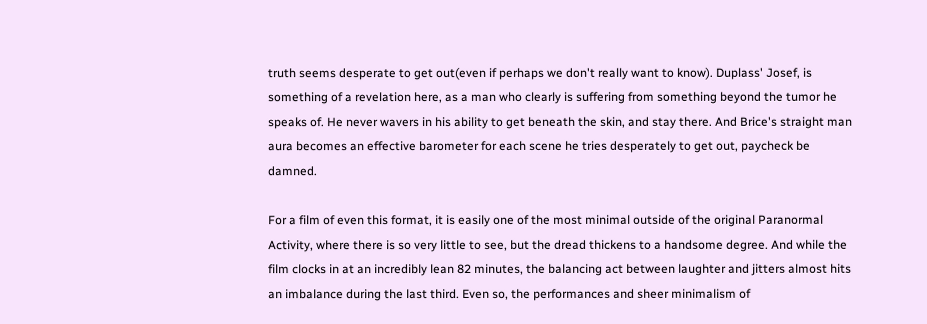truth seems desperate to get out(even if perhaps we don't really want to know). Duplass' Josef, is something of a revelation here, as a man who clearly is suffering from something beyond the tumor he speaks of. He never wavers in his ability to get beneath the skin, and stay there. And Brice's straight man aura becomes an effective barometer for each scene he tries desperately to get out, paycheck be damned.

For a film of even this format, it is easily one of the most minimal outside of the original Paranormal Activity, where there is so very little to see, but the dread thickens to a handsome degree. And while the film clocks in at an incredibly lean 82 minutes, the balancing act between laughter and jitters almost hits an imbalance during the last third. Even so, the performances and sheer minimalism of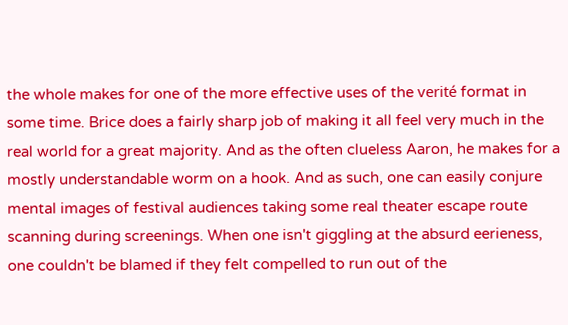the whole makes for one of the more effective uses of the verité format in some time. Brice does a fairly sharp job of making it all feel very much in the real world for a great majority. And as the often clueless Aaron, he makes for a mostly understandable worm on a hook. And as such, one can easily conjure mental images of festival audiences taking some real theater escape route scanning during screenings. When one isn't giggling at the absurd eerieness, one couldn't be blamed if they felt compelled to run out of the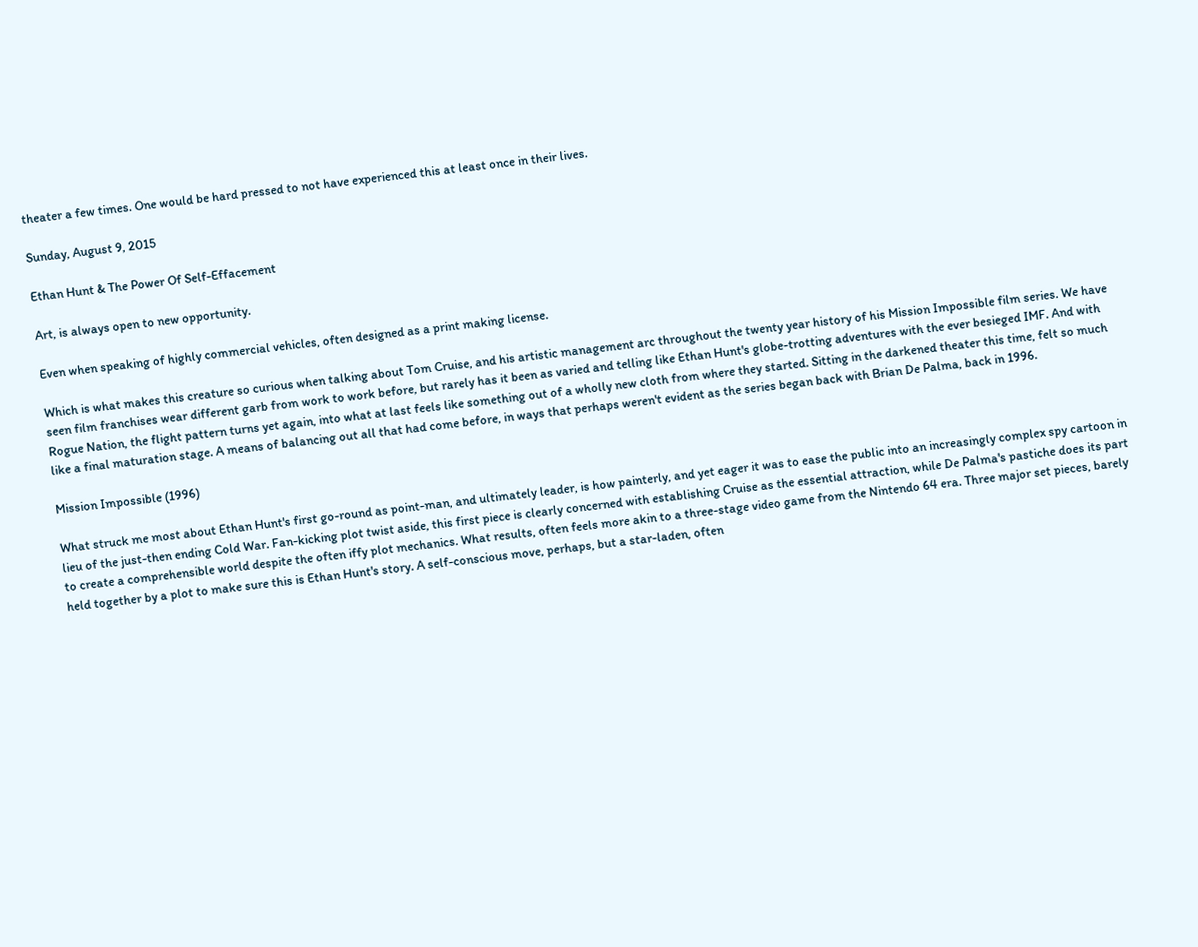theater a few times. One would be hard pressed to not have experienced this at least once in their lives.

Sunday, August 9, 2015

Ethan Hunt & The Power Of Self-Effacement

Art, is always open to new opportunity.

Even when speaking of highly commercial vehicles, often designed as a print making license.

Which is what makes this creature so curious when talking about Tom Cruise, and his artistic management arc throughout the twenty year history of his Mission Impossible film series. We have seen film franchises wear different garb from work to work before, but rarely has it been as varied and telling like Ethan Hunt's globe-trotting adventures with the ever besieged IMF. And with Rogue Nation, the flight pattern turns yet again, into what at last feels like something out of a wholly new cloth from where they started. Sitting in the darkened theater this time, felt so much like a final maturation stage. A means of balancing out all that had come before, in ways that perhaps weren't evident as the series began back with Brian De Palma, back in 1996.

Mission Impossible (1996)

What struck me most about Ethan Hunt's first go-round as point-man, and ultimately leader, is how painterly, and yet eager it was to ease the public into an increasingly complex spy cartoon in lieu of the just-then ending Cold War. Fan-kicking plot twist aside, this first piece is clearly concerned with establishing Cruise as the essential attraction, while De Palma's pastiche does its part to create a comprehensible world despite the often iffy plot mechanics. What results, often feels more akin to a three-stage video game from the Nintendo 64 era. Three major set pieces, barely held together by a plot to make sure this is Ethan Hunt's story. A self-conscious move, perhaps, but a star-laden, often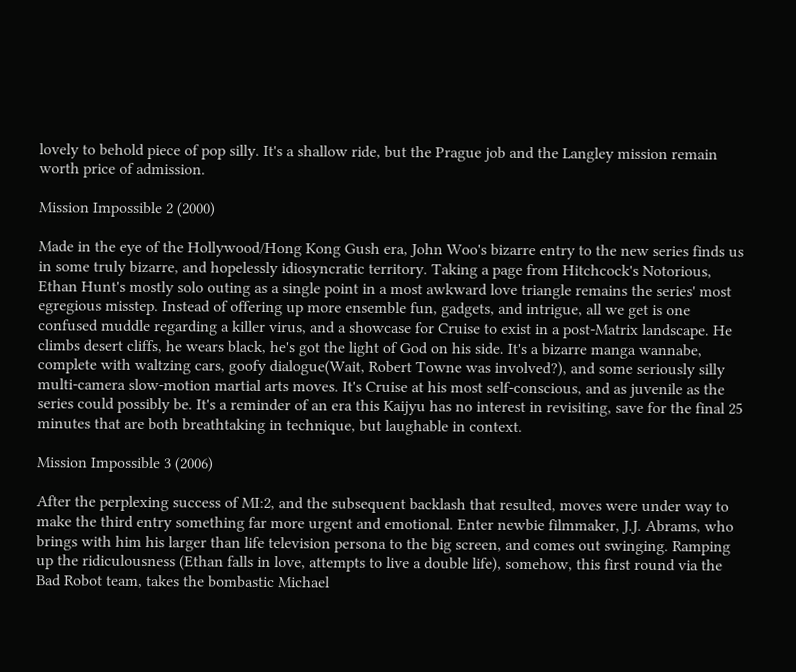lovely to behold piece of pop silly. It's a shallow ride, but the Prague job and the Langley mission remain worth price of admission.

Mission Impossible 2 (2000)

Made in the eye of the Hollywood/Hong Kong Gush era, John Woo's bizarre entry to the new series finds us in some truly bizarre, and hopelessly idiosyncratic territory. Taking a page from Hitchcock's Notorious, Ethan Hunt's mostly solo outing as a single point in a most awkward love triangle remains the series' most egregious misstep. Instead of offering up more ensemble fun, gadgets, and intrigue, all we get is one confused muddle regarding a killer virus, and a showcase for Cruise to exist in a post-Matrix landscape. He climbs desert cliffs, he wears black, he's got the light of God on his side. It's a bizarre manga wannabe, complete with waltzing cars, goofy dialogue(Wait, Robert Towne was involved?), and some seriously silly multi-camera slow-motion martial arts moves. It's Cruise at his most self-conscious, and as juvenile as the series could possibly be. It's a reminder of an era this Kaijyu has no interest in revisiting, save for the final 25 minutes that are both breathtaking in technique, but laughable in context.

Mission Impossible 3 (2006)

After the perplexing success of MI:2, and the subsequent backlash that resulted, moves were under way to make the third entry something far more urgent and emotional. Enter newbie filmmaker, J.J. Abrams, who brings with him his larger than life television persona to the big screen, and comes out swinging. Ramping up the ridiculousness (Ethan falls in love, attempts to live a double life), somehow, this first round via the Bad Robot team, takes the bombastic Michael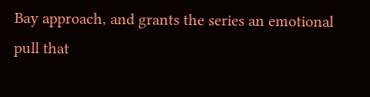Bay approach, and grants the series an emotional pull that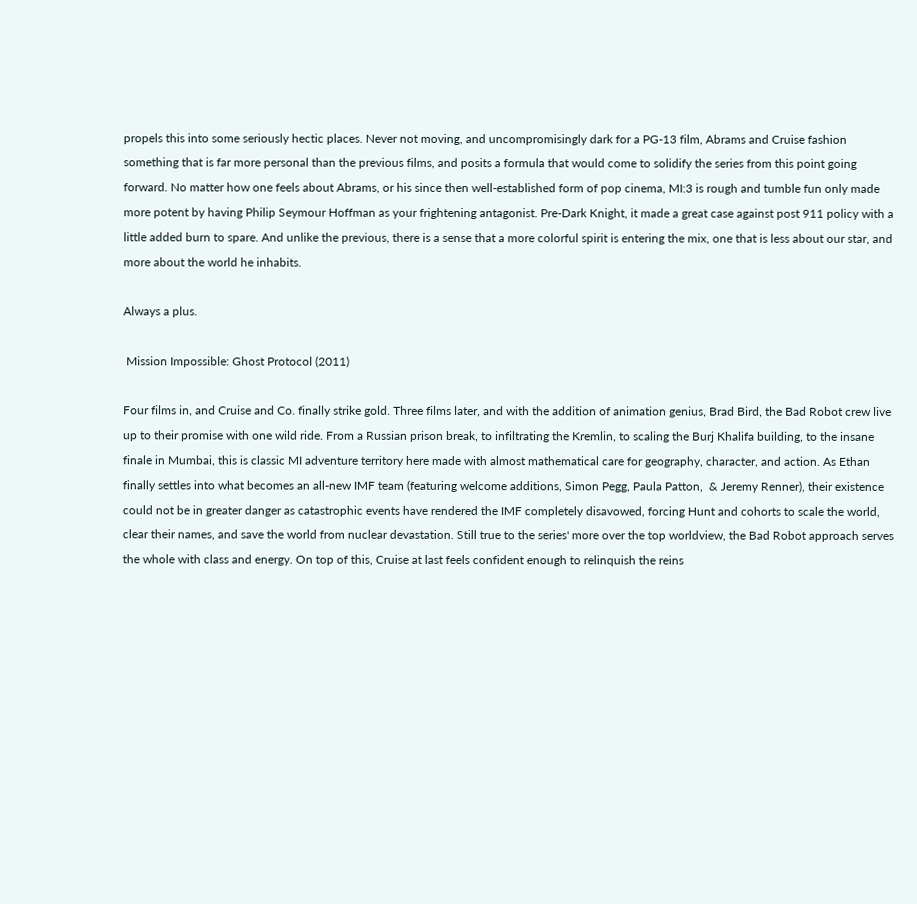propels this into some seriously hectic places. Never not moving, and uncompromisingly dark for a PG-13 film, Abrams and Cruise fashion something that is far more personal than the previous films, and posits a formula that would come to solidify the series from this point going forward. No matter how one feels about Abrams, or his since then well-established form of pop cinema, MI:3 is rough and tumble fun only made more potent by having Philip Seymour Hoffman as your frightening antagonist. Pre-Dark Knight, it made a great case against post 911 policy with a little added burn to spare. And unlike the previous, there is a sense that a more colorful spirit is entering the mix, one that is less about our star, and more about the world he inhabits.

Always a plus.

 Mission Impossible: Ghost Protocol (2011)

Four films in, and Cruise and Co. finally strike gold. Three films later, and with the addition of animation genius, Brad Bird, the Bad Robot crew live up to their promise with one wild ride. From a Russian prison break, to infiltrating the Kremlin, to scaling the Burj Khalifa building, to the insane finale in Mumbai, this is classic MI adventure territory here made with almost mathematical care for geography, character, and action. As Ethan finally settles into what becomes an all-new IMF team (featuring welcome additions, Simon Pegg, Paula Patton,  & Jeremy Renner), their existence could not be in greater danger as catastrophic events have rendered the IMF completely disavowed, forcing Hunt and cohorts to scale the world, clear their names, and save the world from nuclear devastation. Still true to the series' more over the top worldview, the Bad Robot approach serves the whole with class and energy. On top of this, Cruise at last feels confident enough to relinquish the reins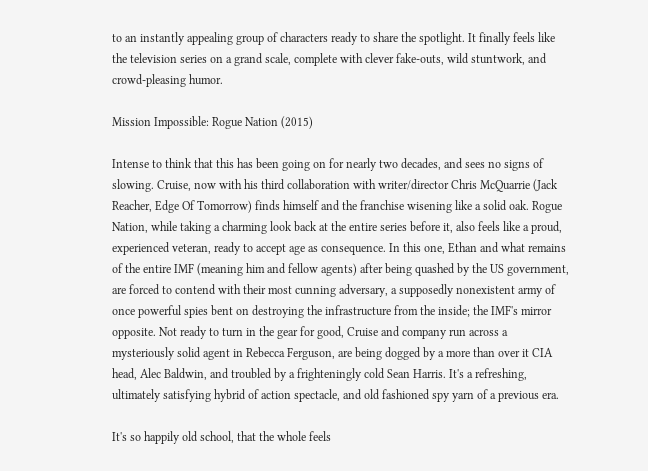to an instantly appealing group of characters ready to share the spotlight. It finally feels like the television series on a grand scale, complete with clever fake-outs, wild stuntwork, and crowd-pleasing humor.

Mission Impossible: Rogue Nation (2015)

Intense to think that this has been going on for nearly two decades, and sees no signs of slowing. Cruise, now with his third collaboration with writer/director Chris McQuarrie (Jack Reacher, Edge Of Tomorrow) finds himself and the franchise wisening like a solid oak. Rogue Nation, while taking a charming look back at the entire series before it, also feels like a proud, experienced veteran, ready to accept age as consequence. In this one, Ethan and what remains of the entire IMF (meaning him and fellow agents) after being quashed by the US government, are forced to contend with their most cunning adversary, a supposedly nonexistent army of once powerful spies bent on destroying the infrastructure from the inside; the IMF's mirror opposite. Not ready to turn in the gear for good, Cruise and company run across a mysteriously solid agent in Rebecca Ferguson, are being dogged by a more than over it CIA head, Alec Baldwin, and troubled by a frighteningly cold Sean Harris. It's a refreshing, ultimately satisfying hybrid of action spectacle, and old fashioned spy yarn of a previous era.

It's so happily old school, that the whole feels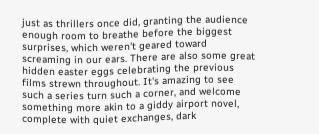just as thrillers once did, granting the audience enough room to breathe before the biggest surprises, which weren't geared toward screaming in our ears. There are also some great hidden easter eggs celebrating the previous films strewn throughout. It's amazing to see such a series turn such a corner, and welcome something more akin to a giddy airport novel, complete with quiet exchanges, dark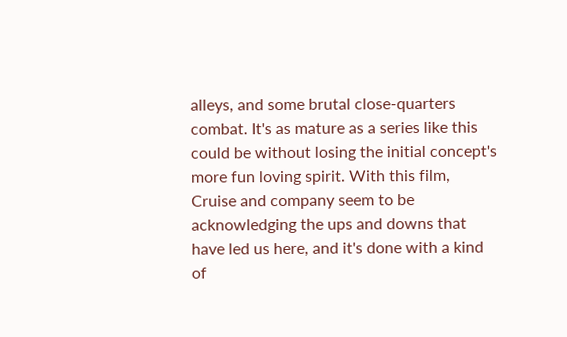alleys, and some brutal close-quarters combat. It's as mature as a series like this could be without losing the initial concept's more fun loving spirit. With this film, Cruise and company seem to be acknowledging the ups and downs that have led us here, and it's done with a kind of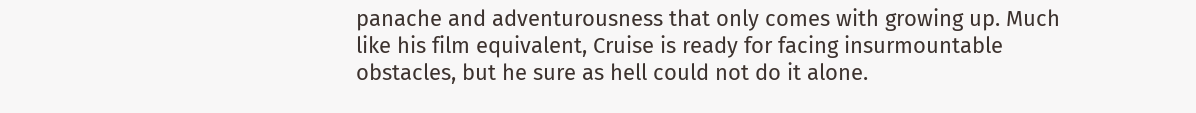panache and adventurousness that only comes with growing up. Much like his film equivalent, Cruise is ready for facing insurmountable obstacles, but he sure as hell could not do it alone.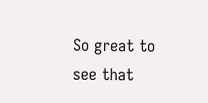So great to see that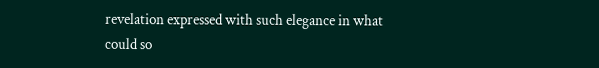revelation expressed with such elegance in what could so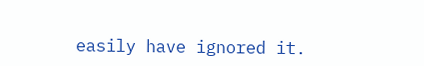easily have ignored it.